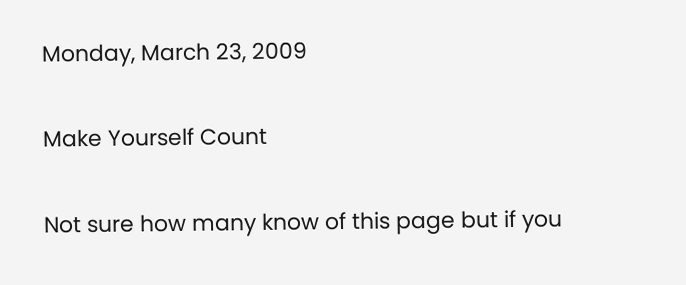Monday, March 23, 2009

Make Yourself Count

Not sure how many know of this page but if you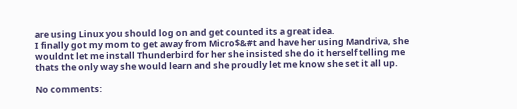are using Linux you should log on and get counted its a great idea.
I finally got my mom to get away from Micro$&#t and have her using Mandriva, she wouldnt let me install Thunderbird for her she insisted she do it herself telling me thats the only way she would learn and she proudly let me know she set it all up.

No comments: